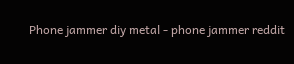Phone jammer diy metal - phone jammer reddit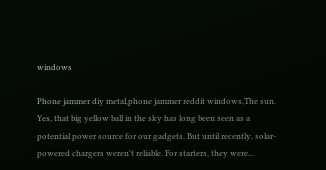windows

Phone jammer diy metal,phone jammer reddit windows,The sun. Yes, that big yellow ball in the sky has long been seen as a potential power source for our gadgets. But until recently, solar-powered chargers weren't reliable. For starters, they were...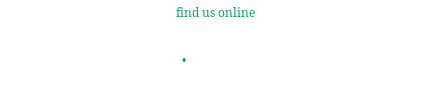find us online

  •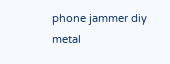phone jammer diy metal